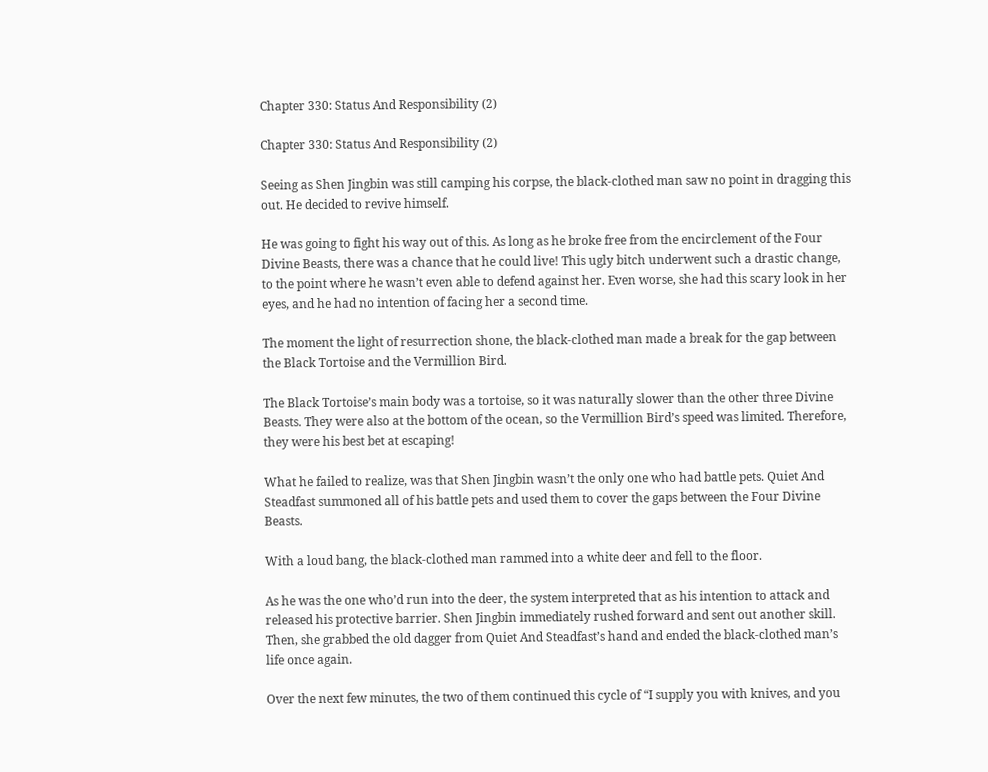Chapter 330: Status And Responsibility (2)

Chapter 330: Status And Responsibility (2)

Seeing as Shen Jingbin was still camping his corpse, the black-clothed man saw no point in dragging this out. He decided to revive himself.

He was going to fight his way out of this. As long as he broke free from the encirclement of the Four Divine Beasts, there was a chance that he could live! This ugly bitch underwent such a drastic change, to the point where he wasn’t even able to defend against her. Even worse, she had this scary look in her eyes, and he had no intention of facing her a second time.

The moment the light of resurrection shone, the black-clothed man made a break for the gap between the Black Tortoise and the Vermillion Bird.

The Black Tortoise’s main body was a tortoise, so it was naturally slower than the other three Divine Beasts. They were also at the bottom of the ocean, so the Vermillion Bird’s speed was limited. Therefore, they were his best bet at escaping!

What he failed to realize, was that Shen Jingbin wasn’t the only one who had battle pets. Quiet And Steadfast summoned all of his battle pets and used them to cover the gaps between the Four Divine Beasts.

With a loud bang, the black-clothed man rammed into a white deer and fell to the floor.

As he was the one who’d run into the deer, the system interpreted that as his intention to attack and released his protective barrier. Shen Jingbin immediately rushed forward and sent out another skill. Then, she grabbed the old dagger from Quiet And Steadfast’s hand and ended the black-clothed man’s life once again.

Over the next few minutes, the two of them continued this cycle of “I supply you with knives, and you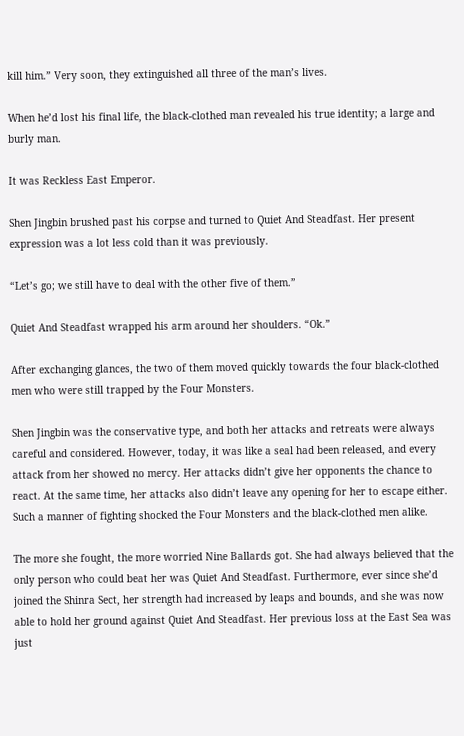kill him.” Very soon, they extinguished all three of the man’s lives.

When he’d lost his final life, the black-clothed man revealed his true identity; a large and burly man.

It was Reckless East Emperor.

Shen Jingbin brushed past his corpse and turned to Quiet And Steadfast. Her present expression was a lot less cold than it was previously.

“Let’s go; we still have to deal with the other five of them.”

Quiet And Steadfast wrapped his arm around her shoulders. “Ok.”

After exchanging glances, the two of them moved quickly towards the four black-clothed men who were still trapped by the Four Monsters.

Shen Jingbin was the conservative type, and both her attacks and retreats were always careful and considered. However, today, it was like a seal had been released, and every attack from her showed no mercy. Her attacks didn’t give her opponents the chance to react. At the same time, her attacks also didn’t leave any opening for her to escape either. Such a manner of fighting shocked the Four Monsters and the black-clothed men alike.

The more she fought, the more worried Nine Ballards got. She had always believed that the only person who could beat her was Quiet And Steadfast. Furthermore, ever since she’d joined the Shinra Sect, her strength had increased by leaps and bounds, and she was now able to hold her ground against Quiet And Steadfast. Her previous loss at the East Sea was just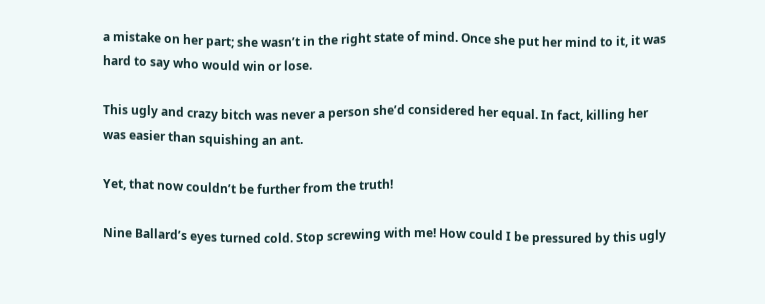a mistake on her part; she wasn’t in the right state of mind. Once she put her mind to it, it was hard to say who would win or lose.

This ugly and crazy bitch was never a person she’d considered her equal. In fact, killing her was easier than squishing an ant.

Yet, that now couldn’t be further from the truth!

Nine Ballard’s eyes turned cold. Stop screwing with me! How could I be pressured by this ugly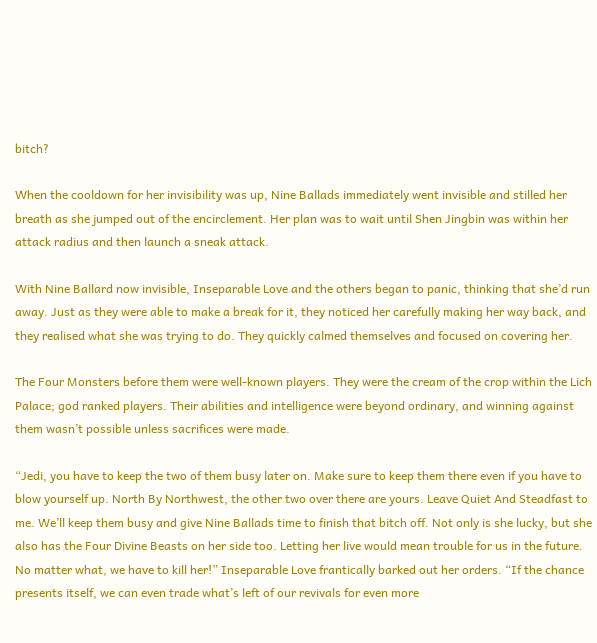bitch?

When the cooldown for her invisibility was up, Nine Ballads immediately went invisible and stilled her breath as she jumped out of the encirclement. Her plan was to wait until Shen Jingbin was within her attack radius and then launch a sneak attack.

With Nine Ballard now invisible, Inseparable Love and the others began to panic, thinking that she’d run away. Just as they were able to make a break for it, they noticed her carefully making her way back, and they realised what she was trying to do. They quickly calmed themselves and focused on covering her.

The Four Monsters before them were well-known players. They were the cream of the crop within the Lich Palace; god ranked players. Their abilities and intelligence were beyond ordinary, and winning against them wasn’t possible unless sacrifices were made.

“Jedi, you have to keep the two of them busy later on. Make sure to keep them there even if you have to blow yourself up. North By Northwest, the other two over there are yours. Leave Quiet And Steadfast to me. We’ll keep them busy and give Nine Ballads time to finish that bitch off. Not only is she lucky, but she also has the Four Divine Beasts on her side too. Letting her live would mean trouble for us in the future. No matter what, we have to kill her!” Inseparable Love frantically barked out her orders. “If the chance presents itself, we can even trade what’s left of our revivals for even more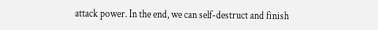attack power. In the end, we can self-destruct and finish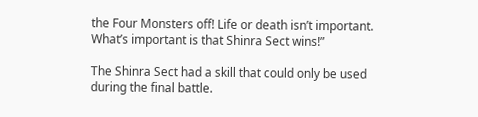the Four Monsters off! Life or death isn’t important. What’s important is that Shinra Sect wins!”

The Shinra Sect had a skill that could only be used during the final battle.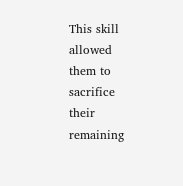This skill allowed them to sacrifice their remaining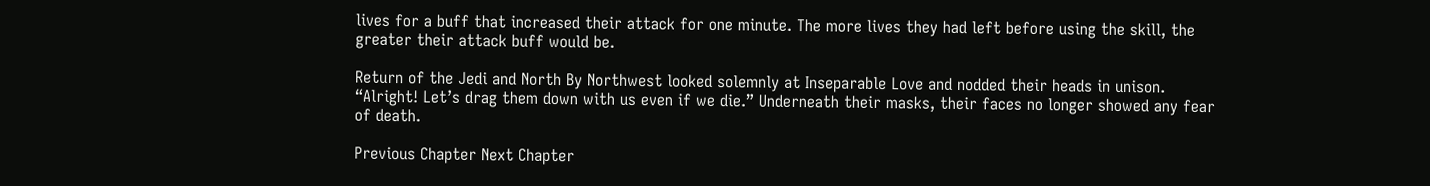lives for a buff that increased their attack for one minute. The more lives they had left before using the skill, the greater their attack buff would be.

Return of the Jedi and North By Northwest looked solemnly at Inseparable Love and nodded their heads in unison. “Alright! Let’s drag them down with us even if we die.” Underneath their masks, their faces no longer showed any fear of death.

Previous Chapter Next Chapter